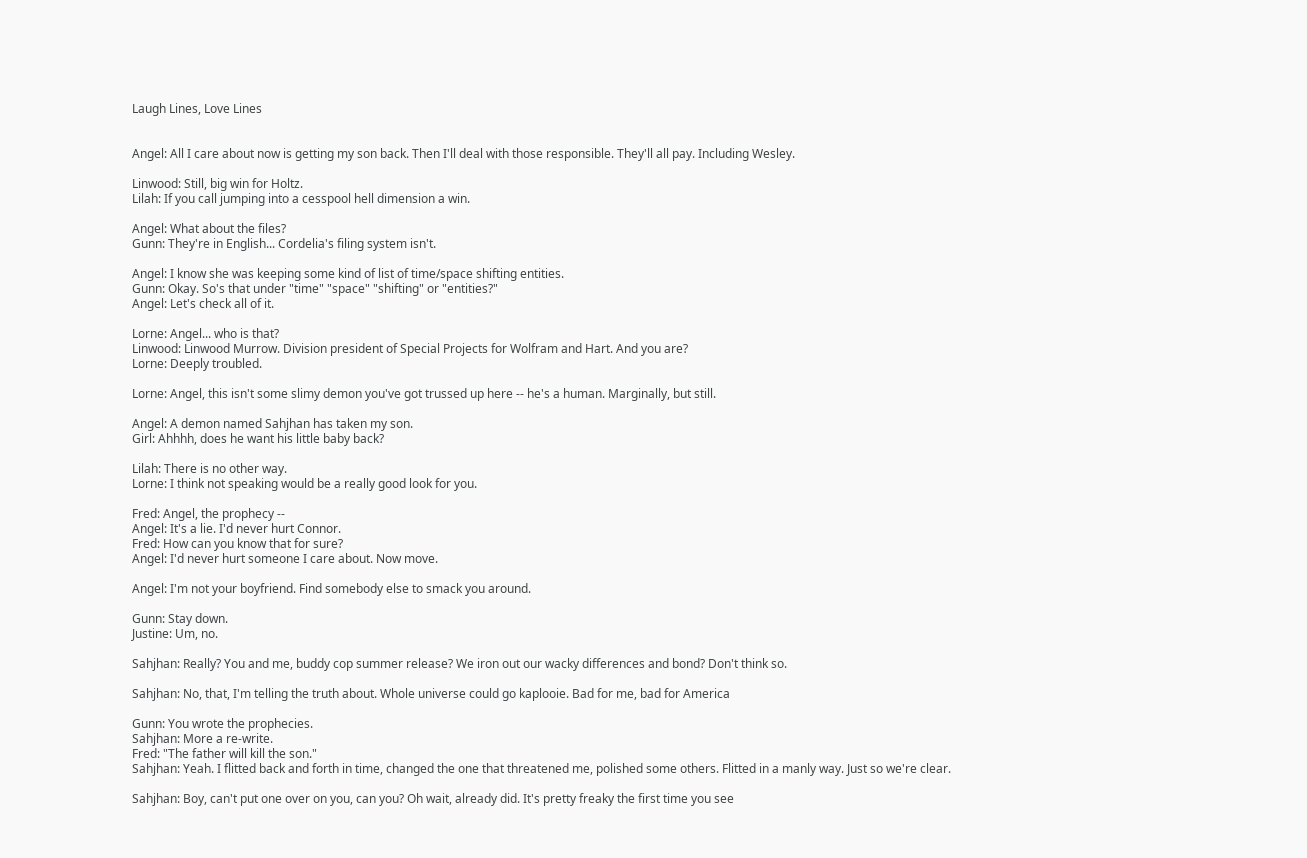Laugh Lines, Love Lines


Angel: All I care about now is getting my son back. Then I'll deal with those responsible. They'll all pay. Including Wesley.

Linwood: Still, big win for Holtz.
Lilah: If you call jumping into a cesspool hell dimension a win.

Angel: What about the files?
Gunn: They're in English... Cordelia's filing system isn't.

Angel: I know she was keeping some kind of list of time/space shifting entities.
Gunn: Okay. So's that under "time" "space" "shifting" or "entities?"
Angel: Let's check all of it.

Lorne: Angel... who is that?
Linwood: Linwood Murrow. Division president of Special Projects for Wolfram and Hart. And you are?
Lorne: Deeply troubled.

Lorne: Angel, this isn't some slimy demon you've got trussed up here -- he's a human. Marginally, but still.

Angel: A demon named Sahjhan has taken my son.
Girl: Ahhhh, does he want his little baby back?

Lilah: There is no other way.
Lorne: I think not speaking would be a really good look for you.

Fred: Angel, the prophecy --
Angel: It's a lie. I'd never hurt Connor.
Fred: How can you know that for sure?
Angel: I'd never hurt someone I care about. Now move.

Angel: I'm not your boyfriend. Find somebody else to smack you around.

Gunn: Stay down.
Justine: Um, no.

Sahjhan: Really? You and me, buddy cop summer release? We iron out our wacky differences and bond? Don't think so.

Sahjhan: No, that, I'm telling the truth about. Whole universe could go kaplooie. Bad for me, bad for America

Gunn: You wrote the prophecies.
Sahjhan: More a re-write.
Fred: "The father will kill the son."
Sahjhan: Yeah. I flitted back and forth in time, changed the one that threatened me, polished some others. Flitted in a manly way. Just so we're clear.

Sahjhan: Boy, can't put one over on you, can you? Oh wait, already did. It's pretty freaky the first time you see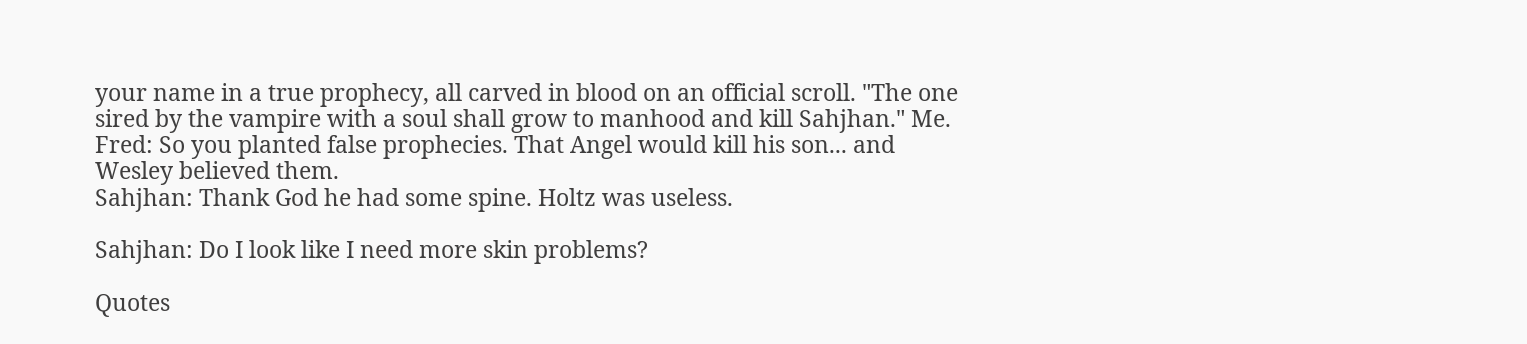your name in a true prophecy, all carved in blood on an official scroll. "The one sired by the vampire with a soul shall grow to manhood and kill Sahjhan." Me.
Fred: So you planted false prophecies. That Angel would kill his son... and Wesley believed them.
Sahjhan: Thank God he had some spine. Holtz was useless.

Sahjhan: Do I look like I need more skin problems?

Quotes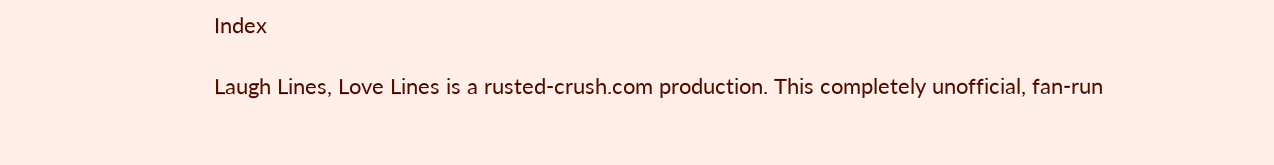Index

Laugh Lines, Love Lines is a rusted-crush.com production. This completely unofficial, fan-run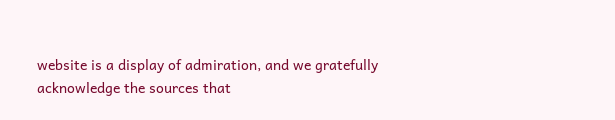website is a display of admiration, and we gratefully acknowledge the sources that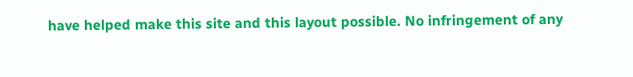have helped make this site and this layout possible. No infringement of any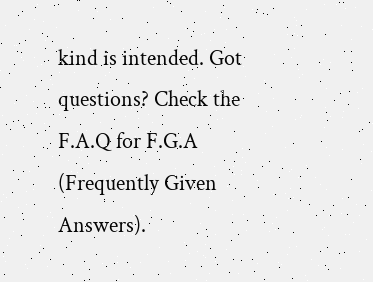kind is intended. Got questions? Check the F.A.Q for F.G.A (Frequently Given Answers).